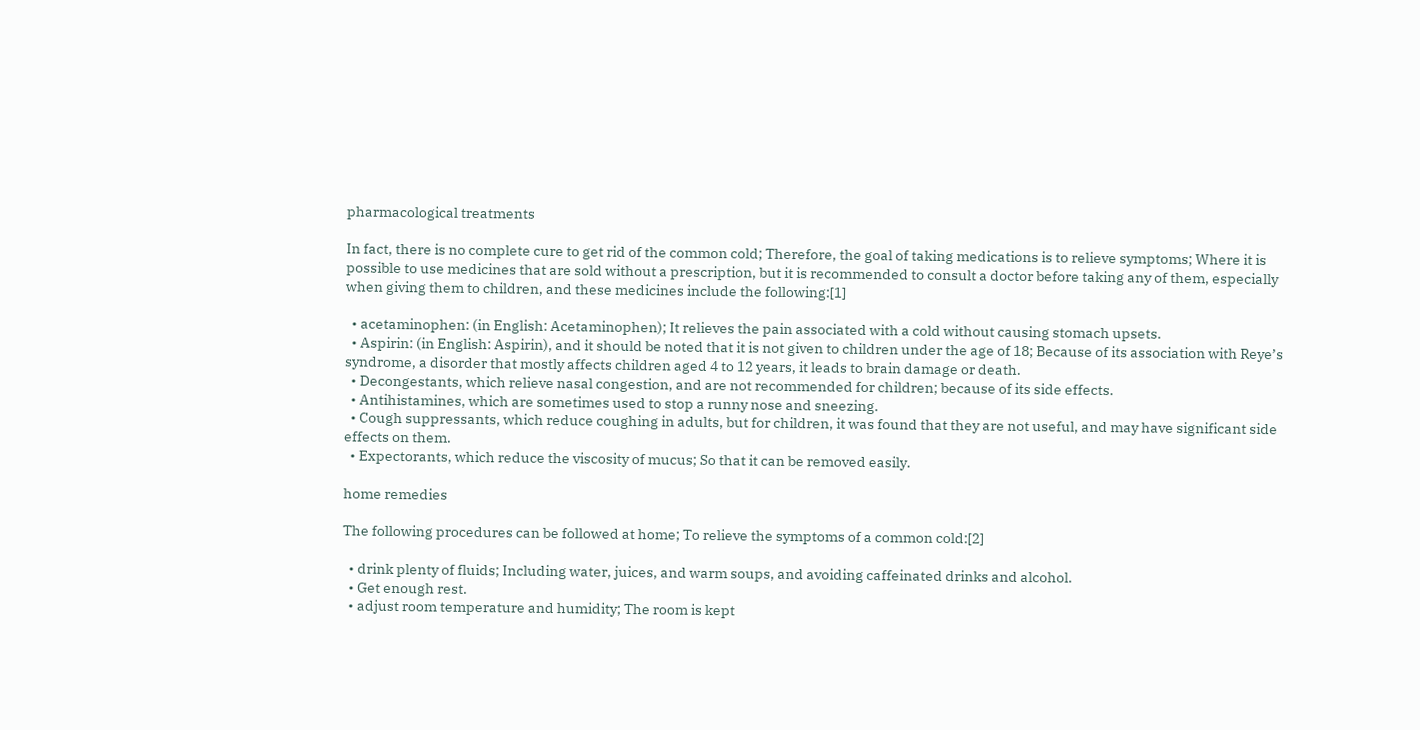pharmacological treatments

In fact, there is no complete cure to get rid of the common cold; Therefore, the goal of taking medications is to relieve symptoms; Where it is possible to use medicines that are sold without a prescription, but it is recommended to consult a doctor before taking any of them, especially when giving them to children, and these medicines include the following:[1]

  • acetaminophen: (in English: Acetaminophen); It relieves the pain associated with a cold without causing stomach upsets.
  • Aspirin: (in English: Aspirin), and it should be noted that it is not given to children under the age of 18; Because of its association with Reye’s syndrome, a disorder that mostly affects children aged 4 to 12 years, it leads to brain damage or death.
  • Decongestants, which relieve nasal congestion, and are not recommended for children; because of its side effects.
  • Antihistamines, which are sometimes used to stop a runny nose and sneezing.
  • Cough suppressants, which reduce coughing in adults, but for children, it was found that they are not useful, and may have significant side effects on them.
  • Expectorants, which reduce the viscosity of mucus; So that it can be removed easily.

home remedies

The following procedures can be followed at home; To relieve the symptoms of a common cold:[2]

  • drink plenty of fluids; Including water, juices, and warm soups, and avoiding caffeinated drinks and alcohol.
  • Get enough rest.
  • adjust room temperature and humidity; The room is kept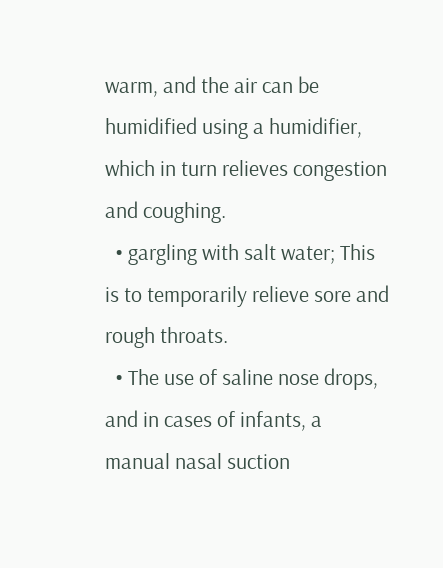warm, and the air can be humidified using a humidifier, which in turn relieves congestion and coughing.
  • gargling with salt water; This is to temporarily relieve sore and rough throats.
  • The use of saline nose drops, and in cases of infants, a manual nasal suction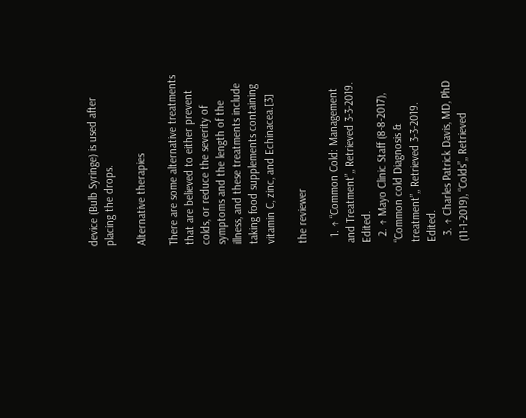device (Bulb Syringe) is used after placing the drops.

Alternative therapies

There are some alternative treatments that are believed to either prevent colds, or reduce the severity of symptoms and the length of the illness, and these treatments include taking food supplements containing vitamin C, zinc, and Echinacea.[3]

the reviewer

  1. ↑ “Common Cold: Management and Treatment”,, Retrieved 3-3-2019. Edited.
  2. ↑ Mayo Clinic Staff (8-8-2017), “Common cold Diagnosis & treatment”,, Retrieved 3-3-2019. Edited.
  3. ↑ Charles Patrick Davis, MD, PhD (11-1-2019), “Colds”,, Retrieved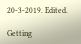20-3-2019. Edited.

Getting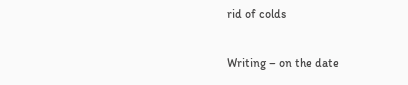rid of colds

Writing – on the date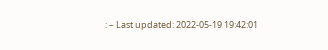: – Last updated: 2022-05-19 19:42:01